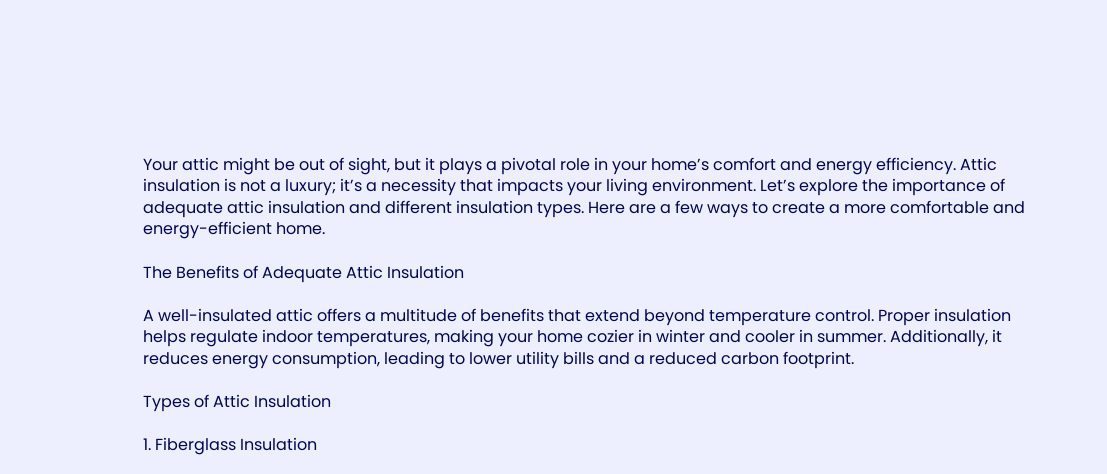Your attic might be out of sight, but it plays a pivotal role in your home’s comfort and energy efficiency. Attic insulation is not a luxury; it’s a necessity that impacts your living environment. Let’s explore the importance of adequate attic insulation and different insulation types. Here are a few ways to create a more comfortable and energy-efficient home.

The Benefits of Adequate Attic Insulation

A well-insulated attic offers a multitude of benefits that extend beyond temperature control. Proper insulation helps regulate indoor temperatures, making your home cozier in winter and cooler in summer. Additionally, it reduces energy consumption, leading to lower utility bills and a reduced carbon footprint.

Types of Attic Insulation

1. Fiberglass Insulation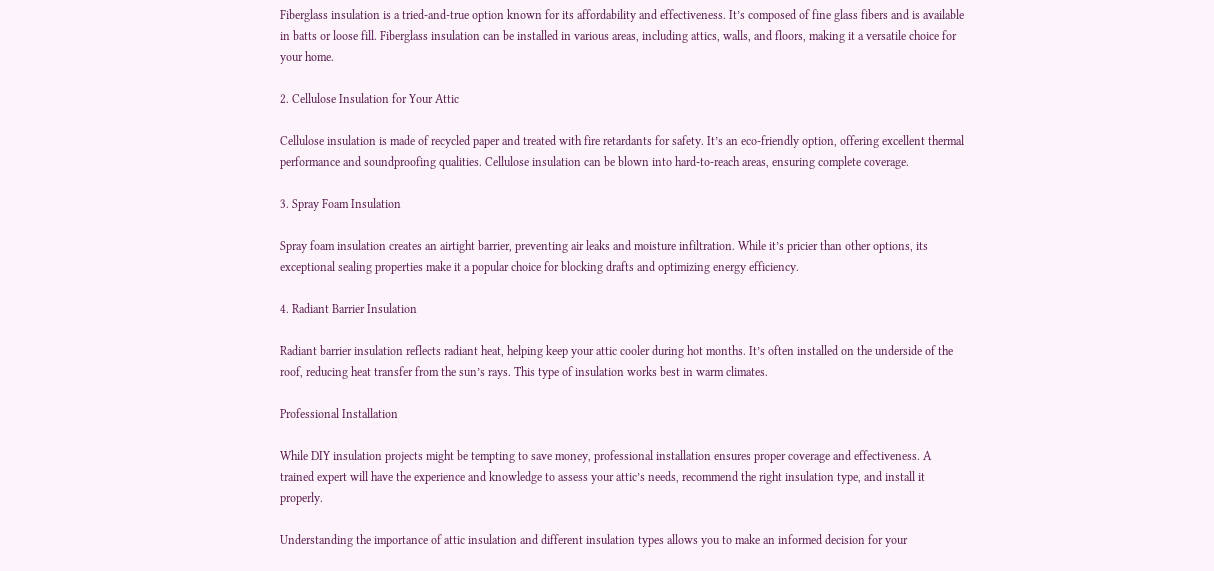Fiberglass insulation is a tried-and-true option known for its affordability and effectiveness. It’s composed of fine glass fibers and is available in batts or loose fill. Fiberglass insulation can be installed in various areas, including attics, walls, and floors, making it a versatile choice for your home.

2. Cellulose Insulation for Your Attic

Cellulose insulation is made of recycled paper and treated with fire retardants for safety. It’s an eco-friendly option, offering excellent thermal performance and soundproofing qualities. Cellulose insulation can be blown into hard-to-reach areas, ensuring complete coverage.

3. Spray Foam Insulation

Spray foam insulation creates an airtight barrier, preventing air leaks and moisture infiltration. While it’s pricier than other options, its exceptional sealing properties make it a popular choice for blocking drafts and optimizing energy efficiency.

4. Radiant Barrier Insulation

Radiant barrier insulation reflects radiant heat, helping keep your attic cooler during hot months. It’s often installed on the underside of the roof, reducing heat transfer from the sun’s rays. This type of insulation works best in warm climates.

Professional Installation

While DIY insulation projects might be tempting to save money, professional installation ensures proper coverage and effectiveness. A trained expert will have the experience and knowledge to assess your attic’s needs, recommend the right insulation type, and install it properly.

Understanding the importance of attic insulation and different insulation types allows you to make an informed decision for your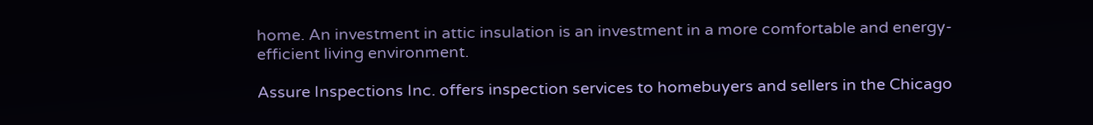home. An investment in attic insulation is an investment in a more comfortable and energy-efficient living environment.

Assure Inspections Inc. offers inspection services to homebuyers and sellers in the Chicago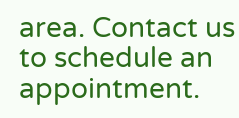area. Contact us to schedule an appointment.